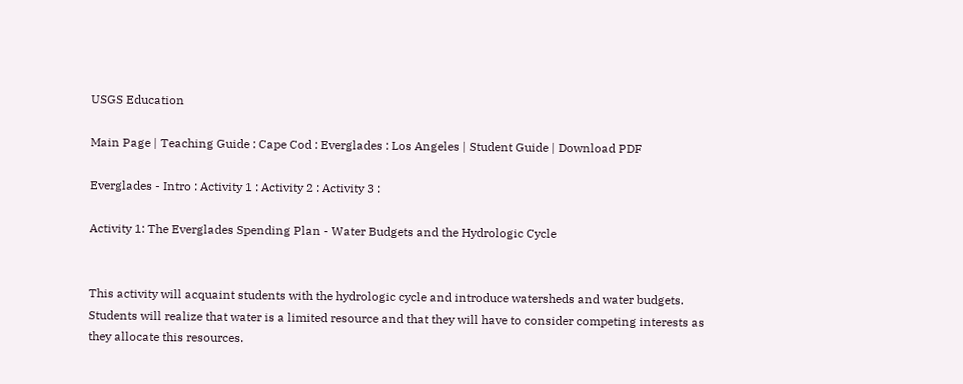USGS Education

Main Page | Teaching Guide : Cape Cod : Everglades : Los Angeles | Student Guide | Download PDF

Everglades - Intro : Activity 1 : Activity 2 : Activity 3 :

Activity 1: The Everglades Spending Plan - Water Budgets and the Hydrologic Cycle


This activity will acquaint students with the hydrologic cycle and introduce watersheds and water budgets. Students will realize that water is a limited resource and that they will have to consider competing interests as they allocate this resources.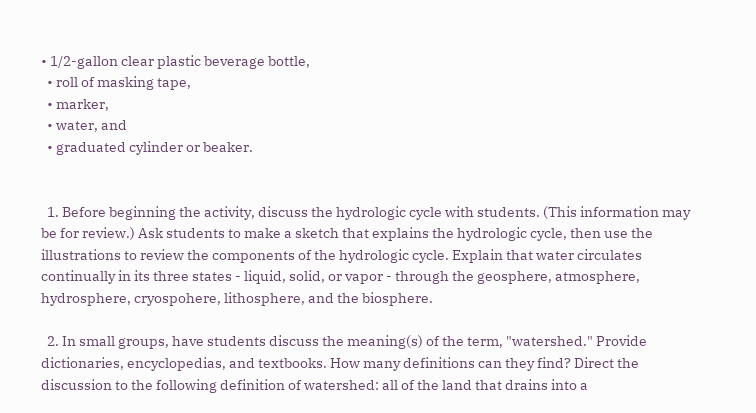• 1/2-gallon clear plastic beverage bottle,
  • roll of masking tape,
  • marker,
  • water, and
  • graduated cylinder or beaker.


  1. Before beginning the activity, discuss the hydrologic cycle with students. (This information may be for review.) Ask students to make a sketch that explains the hydrologic cycle, then use the illustrations to review the components of the hydrologic cycle. Explain that water circulates continually in its three states - liquid, solid, or vapor - through the geosphere, atmosphere, hydrosphere, cryospohere, lithosphere, and the biosphere.

  2. In small groups, have students discuss the meaning(s) of the term, "watershed." Provide dictionaries, encyclopedias, and textbooks. How many definitions can they find? Direct the discussion to the following definition of watershed: all of the land that drains into a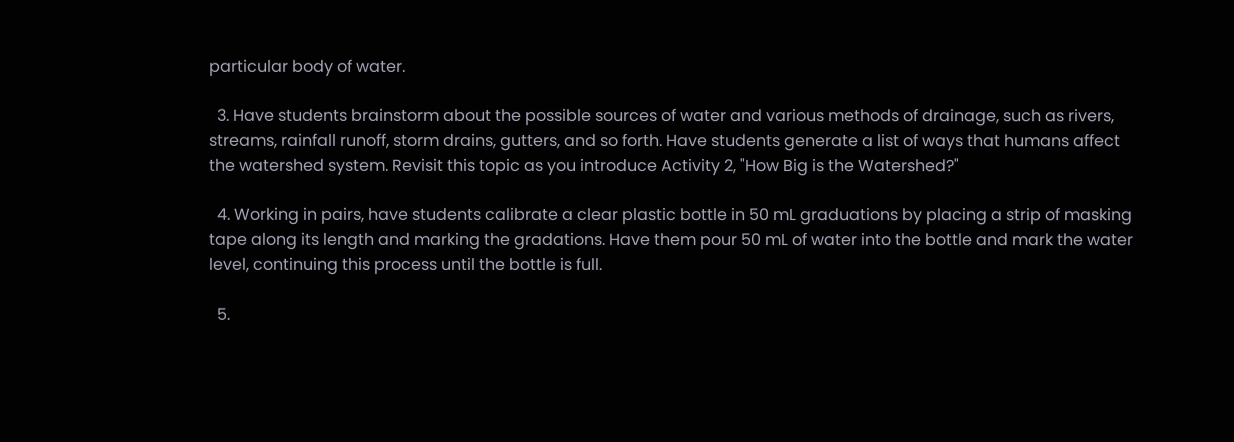particular body of water.

  3. Have students brainstorm about the possible sources of water and various methods of drainage, such as rivers, streams, rainfall runoff, storm drains, gutters, and so forth. Have students generate a list of ways that humans affect the watershed system. Revisit this topic as you introduce Activity 2, "How Big is the Watershed?"

  4. Working in pairs, have students calibrate a clear plastic bottle in 50 mL graduations by placing a strip of masking tape along its length and marking the gradations. Have them pour 50 mL of water into the bottle and mark the water level, continuing this process until the bottle is full.

  5.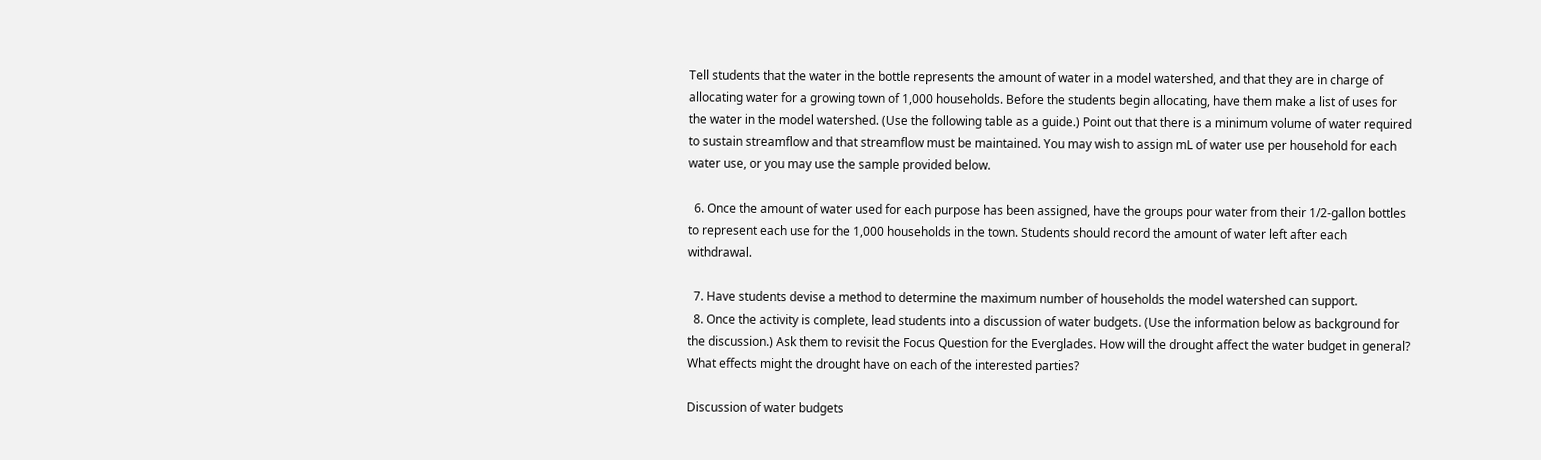Tell students that the water in the bottle represents the amount of water in a model watershed, and that they are in charge of allocating water for a growing town of 1,000 households. Before the students begin allocating, have them make a list of uses for the water in the model watershed. (Use the following table as a guide.) Point out that there is a minimum volume of water required to sustain streamflow and that streamflow must be maintained. You may wish to assign mL of water use per household for each water use, or you may use the sample provided below.

  6. Once the amount of water used for each purpose has been assigned, have the groups pour water from their 1/2-gallon bottles to represent each use for the 1,000 households in the town. Students should record the amount of water left after each withdrawal.

  7. Have students devise a method to determine the maximum number of households the model watershed can support.
  8. Once the activity is complete, lead students into a discussion of water budgets. (Use the information below as background for the discussion.) Ask them to revisit the Focus Question for the Everglades. How will the drought affect the water budget in general? What effects might the drought have on each of the interested parties?

Discussion of water budgets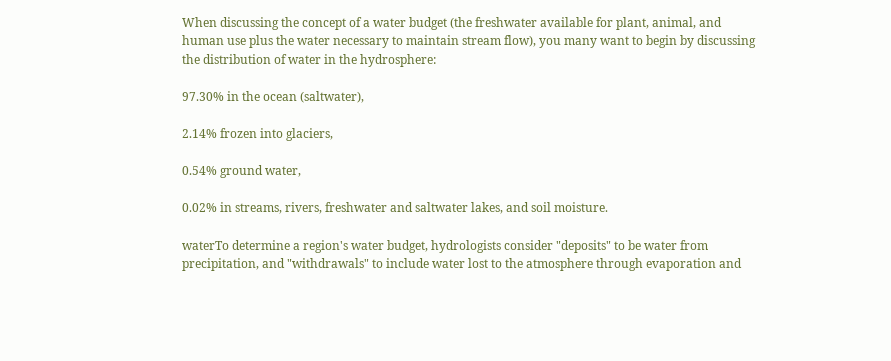When discussing the concept of a water budget (the freshwater available for plant, animal, and human use plus the water necessary to maintain stream flow), you many want to begin by discussing the distribution of water in the hydrosphere:

97.30% in the ocean (saltwater),

2.14% frozen into glaciers,

0.54% ground water,

0.02% in streams, rivers, freshwater and saltwater lakes, and soil moisture.

waterTo determine a region's water budget, hydrologists consider "deposits" to be water from precipitation, and "withdrawals" to include water lost to the atmosphere through evaporation and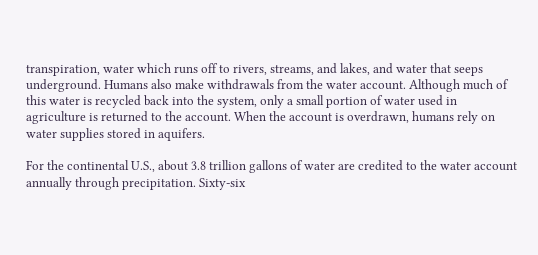transpiration, water which runs off to rivers, streams, and lakes, and water that seeps underground. Humans also make withdrawals from the water account. Although much of this water is recycled back into the system, only a small portion of water used in agriculture is returned to the account. When the account is overdrawn, humans rely on water supplies stored in aquifers.

For the continental U.S., about 3.8 trillion gallons of water are credited to the water account annually through precipitation. Sixty-six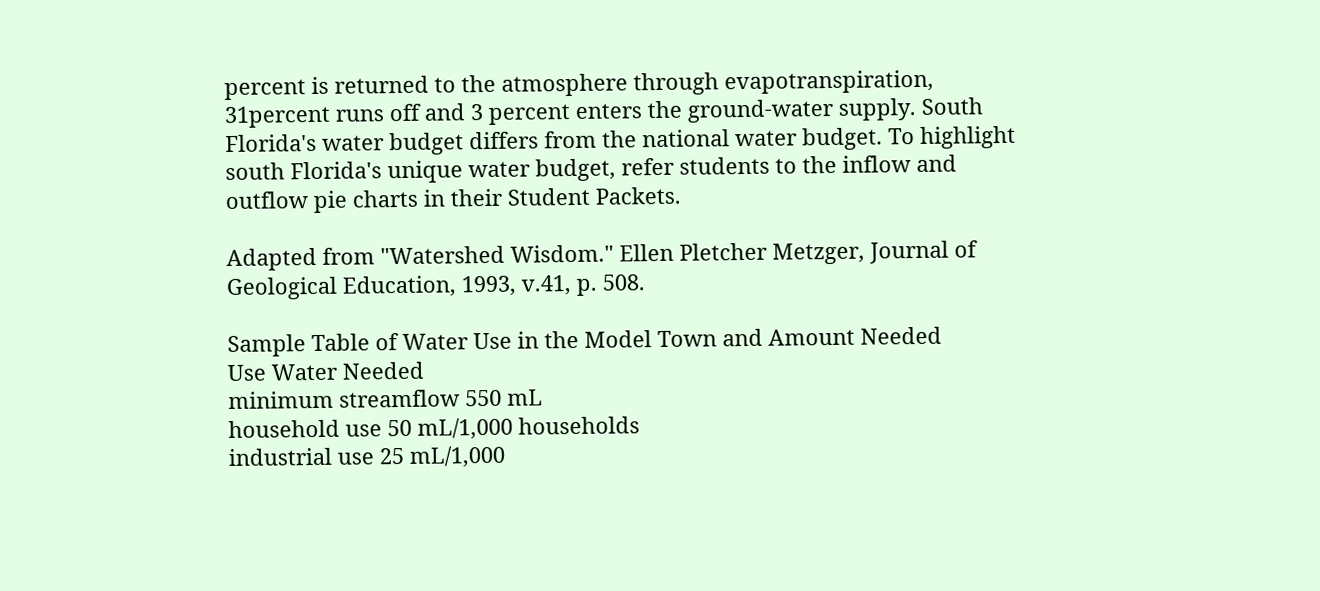percent is returned to the atmosphere through evapotranspiration, 31percent runs off and 3 percent enters the ground-water supply. South Florida's water budget differs from the national water budget. To highlight south Florida's unique water budget, refer students to the inflow and outflow pie charts in their Student Packets.

Adapted from "Watershed Wisdom." Ellen Pletcher Metzger, Journal of Geological Education, 1993, v.41, p. 508.

Sample Table of Water Use in the Model Town and Amount Needed
Use Water Needed
minimum streamflow 550 mL
household use 50 mL/1,000 households
industrial use 25 mL/1,000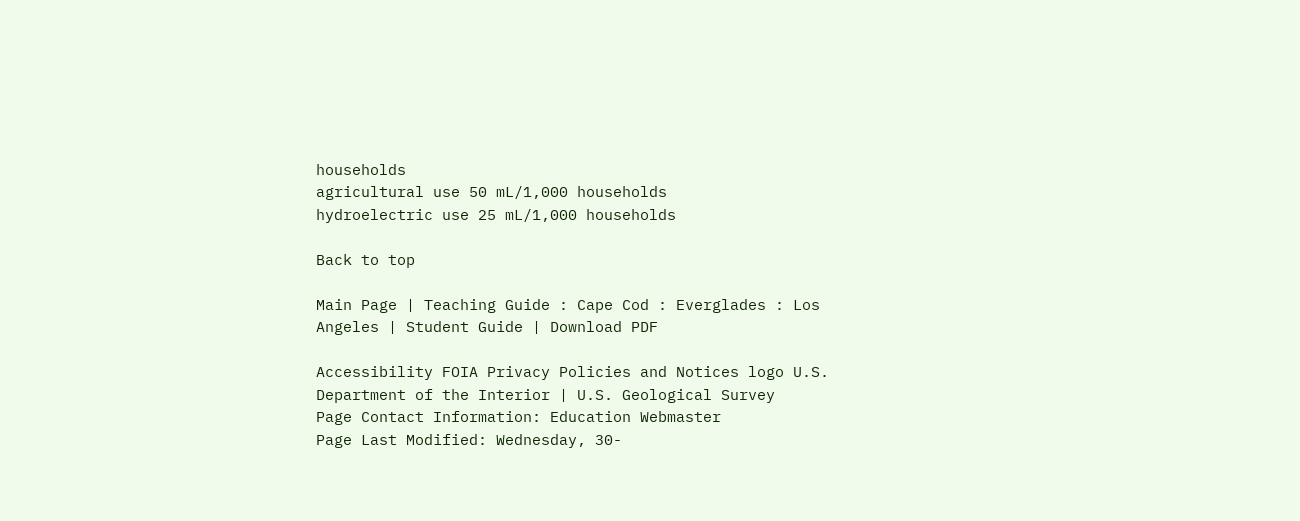households
agricultural use 50 mL/1,000 households
hydroelectric use 25 mL/1,000 households

Back to top

Main Page | Teaching Guide : Cape Cod : Everglades : Los Angeles | Student Guide | Download PDF

Accessibility FOIA Privacy Policies and Notices logo U.S. Department of the Interior | U.S. Geological Survey
Page Contact Information: Education Webmaster
Page Last Modified: Wednesday, 30-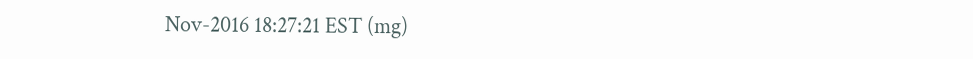Nov-2016 18:27:21 EST (mg)